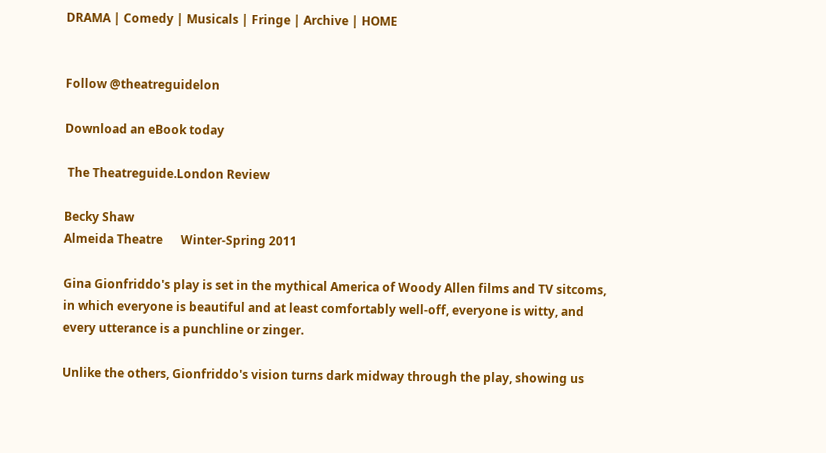DRAMA | Comedy | Musicals | Fringe | Archive | HOME


Follow @theatreguidelon

Download an eBook today

 The Theatreguide.London Review

Becky Shaw
Almeida Theatre      Winter-Spring 2011

Gina Gionfriddo's play is set in the mythical America of Woody Allen films and TV sitcoms, in which everyone is beautiful and at least comfortably well-off, everyone is witty, and every utterance is a punchline or zinger.

Unlike the others, Gionfriddo's vision turns dark midway through the play, showing us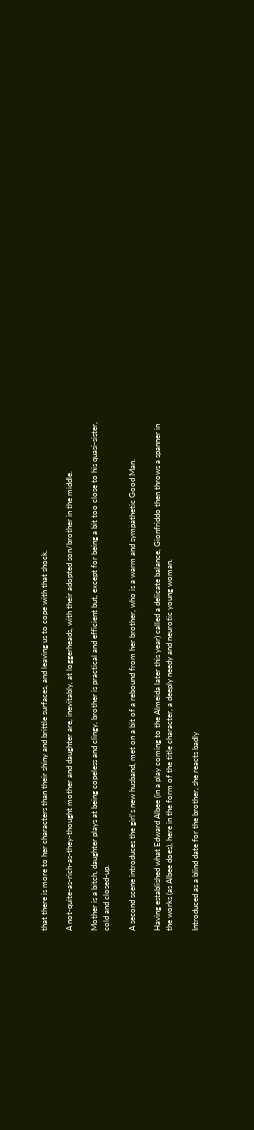that there is more to her characters than their shiny and brittle surfaces, and leaving us to cope with that shock.

A not-quite-as-rich-as-they-thought mother and daughter are, inevitably, at loggerheads, with their adopted son/brother in the middle.

Mother is a bitch, daughter plays at being copeless and clingy, brother is practical and efficient but, except for being a bit too close to his quasi-sister, cold and closed-up.

A second scene introduces the girl's new husband, met on a bit of a rebound from her brother, who is a warm and sympathetic Good Man.

Having established what Edward Albee (in a play coming to the Almeida later this year) called a delicate balance, Gionfriddo then throws a spanner in the works (as Albee does), here in the form of the title character, a deeply needy and neurotic young woman.

Introduced as a blind date for the brother, she reacts badly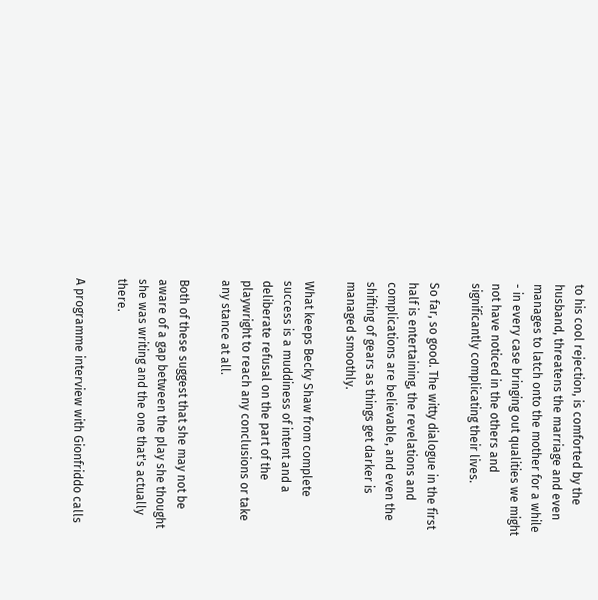to his cool rejection, is comforted by the husband, threatens the marriage and even manages to latch onto the mother for a while - in every case bringing out qualities we might not have noticed in the others and significantly complicating their lives.

So far, so good. The witty dialogue in the first half is entertaining, the revelations and complications are believable, and even the shifting of gears as things get darker is managed smoothly.

What keeps Becky Shaw from complete success is a muddiness of intent and a deliberate refusal on the part of the playwright to reach any conclusions or take any stance at all.

Both of these suggest that she may not be aware of a gap between the play she thought she was writing and the one that's actually there.

A programme interview with Gionfriddo calls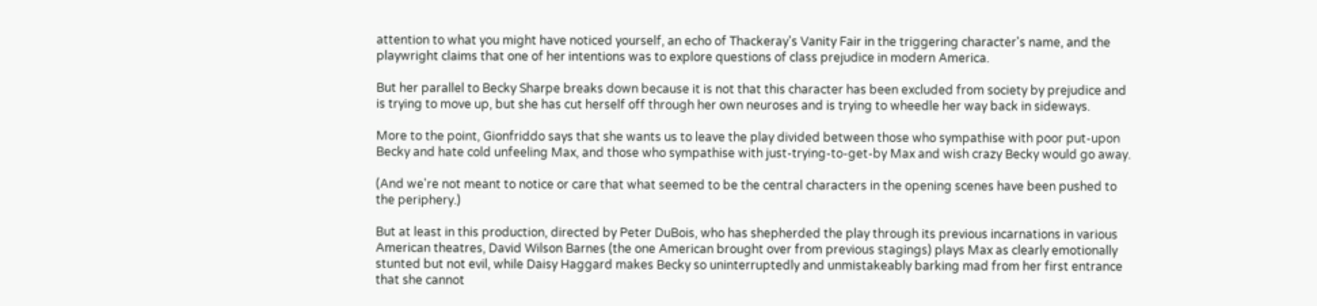attention to what you might have noticed yourself, an echo of Thackeray's Vanity Fair in the triggering character's name, and the playwright claims that one of her intentions was to explore questions of class prejudice in modern America.

But her parallel to Becky Sharpe breaks down because it is not that this character has been excluded from society by prejudice and is trying to move up, but she has cut herself off through her own neuroses and is trying to wheedle her way back in sideways.

More to the point, Gionfriddo says that she wants us to leave the play divided between those who sympathise with poor put-upon Becky and hate cold unfeeling Max, and those who sympathise with just-trying-to-get-by Max and wish crazy Becky would go away.

(And we're not meant to notice or care that what seemed to be the central characters in the opening scenes have been pushed to the periphery.)

But at least in this production, directed by Peter DuBois, who has shepherded the play through its previous incarnations in various American theatres, David Wilson Barnes (the one American brought over from previous stagings) plays Max as clearly emotionally stunted but not evil, while Daisy Haggard makes Becky so uninterruptedly and unmistakeably barking mad from her first entrance that she cannot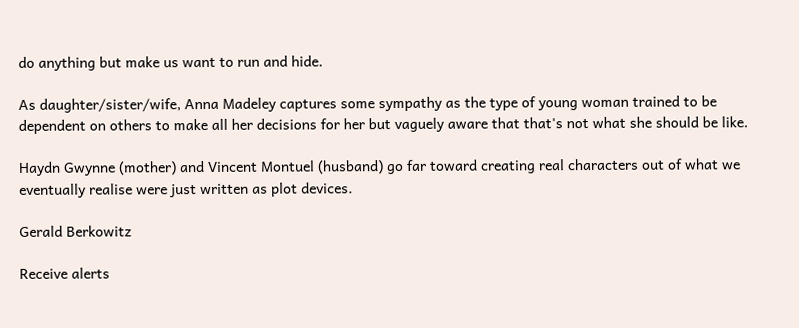do anything but make us want to run and hide.

As daughter/sister/wife, Anna Madeley captures some sympathy as the type of young woman trained to be dependent on others to make all her decisions for her but vaguely aware that that's not what she should be like.

Haydn Gwynne (mother) and Vincent Montuel (husband) go far toward creating real characters out of what we eventually realise were just written as plot devices.

Gerald Berkowitz

Receive alerts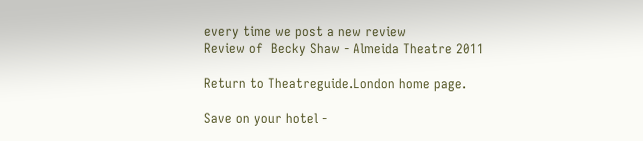every time we post a new review
Review of  Becky Shaw - Almeida Theatre 2011

Return to Theatreguide.London home page.

Save on your hotel -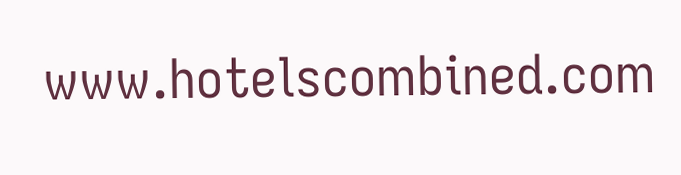www.hotelscombined.com